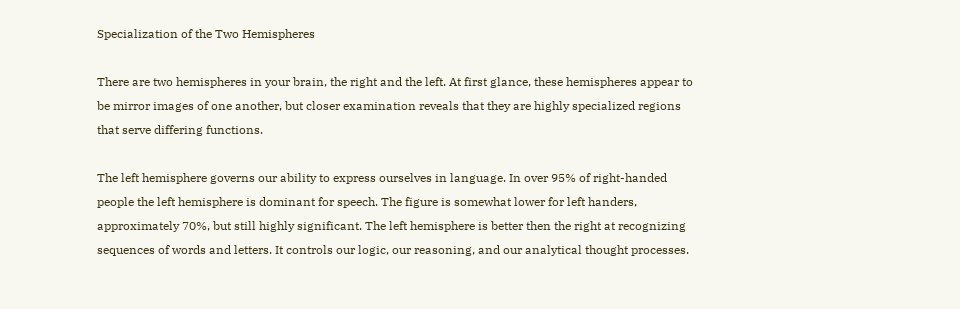Specialization of the Two Hemispheres

There are two hemispheres in your brain, the right and the left. At first glance, these hemispheres appear to be mirror images of one another, but closer examination reveals that they are highly specialized regions that serve differing functions.

The left hemisphere governs our ability to express ourselves in language. In over 95% of right-handed people the left hemisphere is dominant for speech. The figure is somewhat lower for left handers, approximately 70%, but still highly significant. The left hemisphere is better then the right at recognizing sequences of words and letters. It controls our logic, our reasoning, and our analytical thought processes.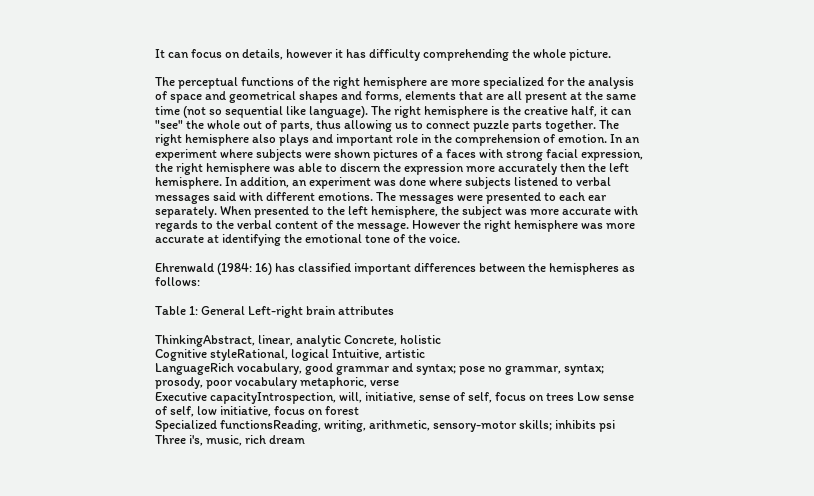It can focus on details, however it has difficulty comprehending the whole picture.

The perceptual functions of the right hemisphere are more specialized for the analysis of space and geometrical shapes and forms, elements that are all present at the same time (not so sequential like language). The right hemisphere is the creative half, it can "see" the whole out of parts, thus allowing us to connect puzzle parts together. The right hemisphere also plays and important role in the comprehension of emotion. In an experiment where subjects were shown pictures of a faces with strong facial expression, the right hemisphere was able to discern the expression more accurately then the left hemisphere. In addition, an experiment was done where subjects listened to verbal messages said with different emotions. The messages were presented to each ear separately. When presented to the left hemisphere, the subject was more accurate with regards to the verbal content of the message. However the right hemisphere was more accurate at identifying the emotional tone of the voice.

Ehrenwald (1984: 16) has classified important differences between the hemispheres as follows:

Table 1: General Left-right brain attributes

ThinkingAbstract, linear, analytic Concrete, holistic
Cognitive styleRational, logical Intuitive, artistic
LanguageRich vocabulary, good grammar and syntax; pose no grammar, syntax; prosody, poor vocabulary metaphoric, verse
Executive capacityIntrospection, will, initiative, sense of self, focus on trees Low sense of self, low initiative, focus on forest
Specialized functionsReading, writing, arithmetic, sensory-motor skills; inhibits psi Three i's, music, rich dream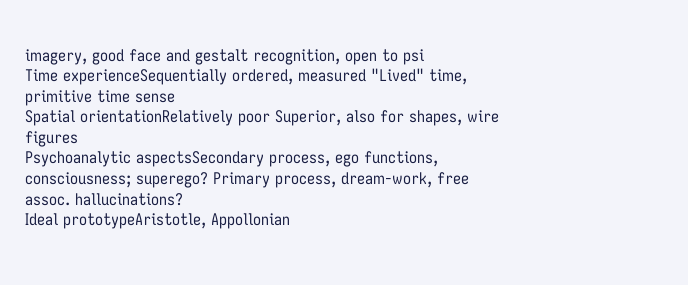imagery, good face and gestalt recognition, open to psi
Time experienceSequentially ordered, measured "Lived" time, primitive time sense
Spatial orientationRelatively poor Superior, also for shapes, wire figures
Psychoanalytic aspectsSecondary process, ego functions, consciousness; superego? Primary process, dream-work, free assoc. hallucinations?
Ideal prototypeAristotle, Appollonian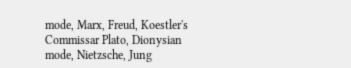mode, Marx, Freud, Koestler's Commissar Plato, Dionysian mode, Nietzsche, Jung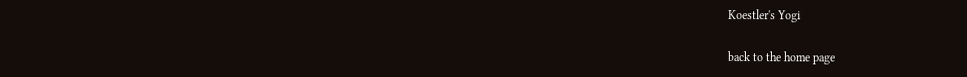Koestler's Yogi

back to the home page